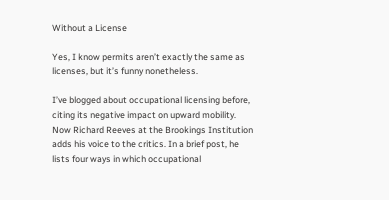Without a License

Yes, I know permits aren’t exactly the same as licenses, but it’s funny nonetheless.

I’ve blogged about occupational licensing before, citing its negative impact on upward mobility. Now Richard Reeves at the Brookings Institution adds his voice to the critics. In a brief post, he lists four ways in which occupational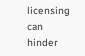licensing can hinder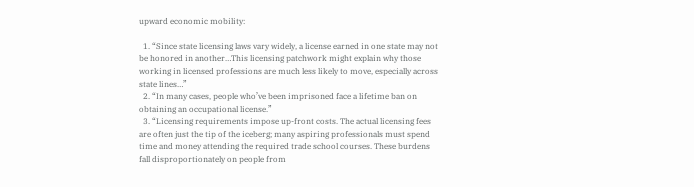upward economic mobility:

  1. “Since state licensing laws vary widely, a license earned in one state may not be honored in another…This licensing patchwork might explain why those working in licensed professions are much less likely to move, especially across state lines…”
  2. “In many cases, people who’ve been imprisoned face a lifetime ban on obtaining an occupational license.”
  3. “Licensing requirements impose up-front costs. The actual licensing fees are often just the tip of the iceberg; many aspiring professionals must spend time and money attending the required trade school courses. These burdens fall disproportionately on people from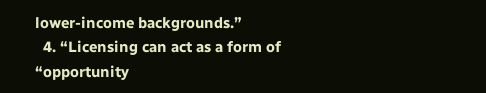lower-income backgrounds.”
  4. “Licensing can act as a form of “opportunity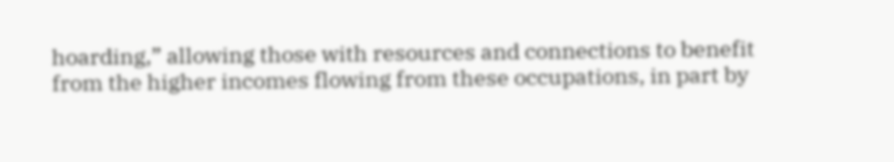hoarding,” allowing those with resources and connections to benefit from the higher incomes flowing from these occupations, in part by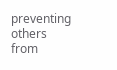preventing others from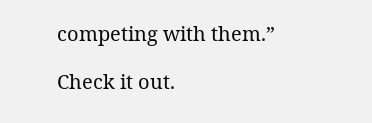competing with them.”

Check it out.